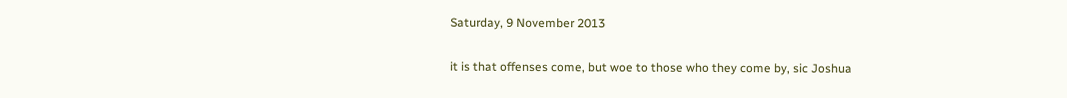Saturday, 9 November 2013

it is that offenses come, but woe to those who they come by, sic Joshua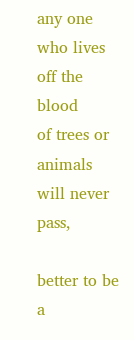any one who lives off the blood
of trees or animals will never pass,

better to be a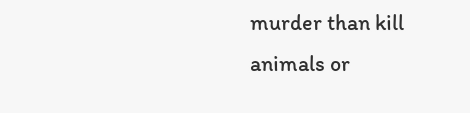murder than kill
animals or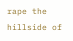rape the hillside of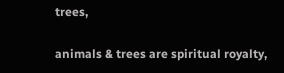trees,

animals & trees are spiritual royalty,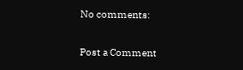No comments:

Post a Comment